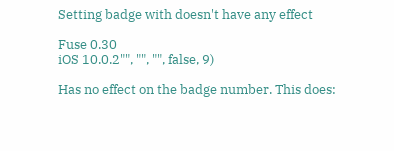Setting badge with doesn't have any effect

Fuse 0.30
iOS 10.0.2"", "", "", false, 9)

Has no effect on the badge number. This does: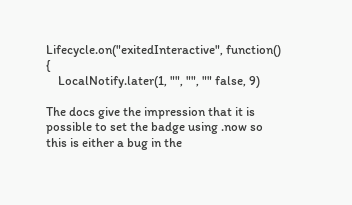Lifecycle.on("exitedInteractive", function() {
    LocalNotify.later(1, "", "", "" false, 9)

The docs give the impression that it is possible to set the badge using .now so this is either a bug in the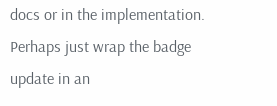docs or in the implementation. Perhaps just wrap the badge update in an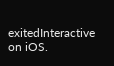exitedInteractive on iOS.